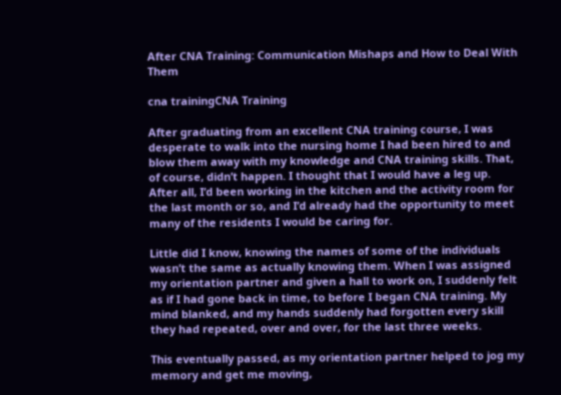After CNA Training: Communication Mishaps and How to Deal With Them

cna trainingCNA Training

After graduating from an excellent CNA training course, I was desperate to walk into the nursing home I had been hired to and blow them away with my knowledge and CNA training skills. That, of course, didn’t happen. I thought that I would have a leg up. After all, I’d been working in the kitchen and the activity room for the last month or so, and I’d already had the opportunity to meet many of the residents I would be caring for.

Little did I know, knowing the names of some of the individuals wasn’t the same as actually knowing them. When I was assigned my orientation partner and given a hall to work on, I suddenly felt as if I had gone back in time, to before I began CNA training. My mind blanked, and my hands suddenly had forgotten every skill they had repeated, over and over, for the last three weeks.

This eventually passed, as my orientation partner helped to jog my memory and get me moving,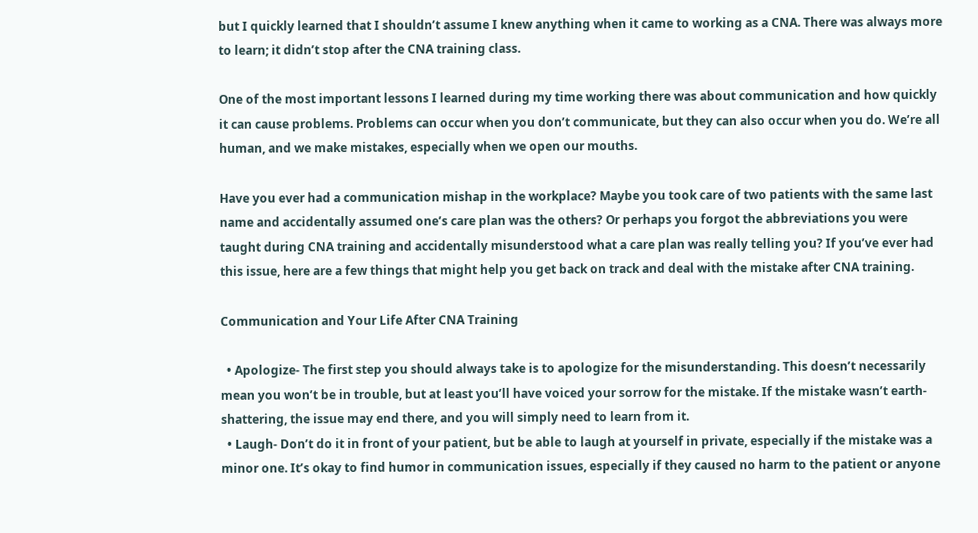but I quickly learned that I shouldn’t assume I knew anything when it came to working as a CNA. There was always more to learn; it didn’t stop after the CNA training class.

One of the most important lessons I learned during my time working there was about communication and how quickly it can cause problems. Problems can occur when you don’t communicate, but they can also occur when you do. We’re all human, and we make mistakes, especially when we open our mouths.

Have you ever had a communication mishap in the workplace? Maybe you took care of two patients with the same last name and accidentally assumed one’s care plan was the others? Or perhaps you forgot the abbreviations you were taught during CNA training and accidentally misunderstood what a care plan was really telling you? If you’ve ever had this issue, here are a few things that might help you get back on track and deal with the mistake after CNA training.

Communication and Your Life After CNA Training

  • Apologize- The first step you should always take is to apologize for the misunderstanding. This doesn’t necessarily mean you won’t be in trouble, but at least you’ll have voiced your sorrow for the mistake. If the mistake wasn’t earth-shattering, the issue may end there, and you will simply need to learn from it.
  • Laugh- Don’t do it in front of your patient, but be able to laugh at yourself in private, especially if the mistake was a minor one. It’s okay to find humor in communication issues, especially if they caused no harm to the patient or anyone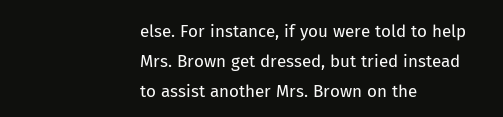else. For instance, if you were told to help Mrs. Brown get dressed, but tried instead to assist another Mrs. Brown on the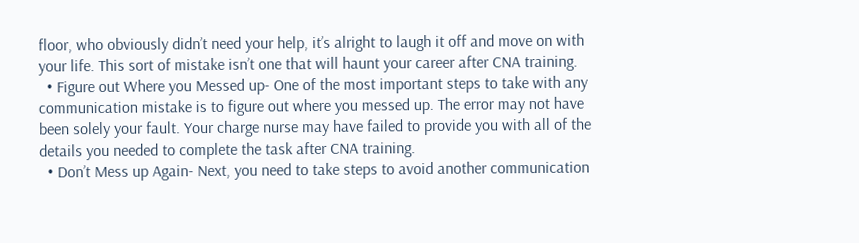floor, who obviously didn’t need your help, it’s alright to laugh it off and move on with your life. This sort of mistake isn’t one that will haunt your career after CNA training.
  • Figure out Where you Messed up- One of the most important steps to take with any communication mistake is to figure out where you messed up. The error may not have been solely your fault. Your charge nurse may have failed to provide you with all of the details you needed to complete the task after CNA training.
  • Don’t Mess up Again- Next, you need to take steps to avoid another communication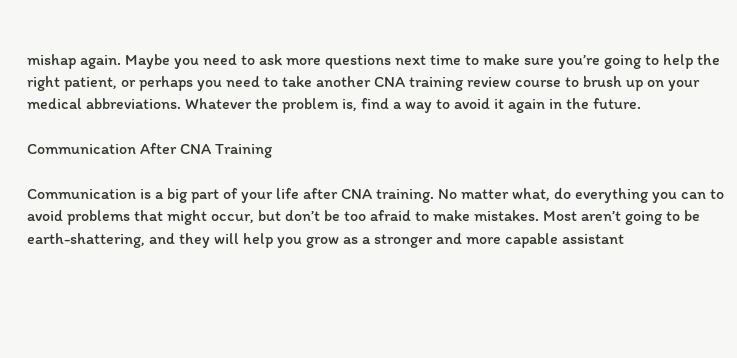mishap again. Maybe you need to ask more questions next time to make sure you’re going to help the right patient, or perhaps you need to take another CNA training review course to brush up on your medical abbreviations. Whatever the problem is, find a way to avoid it again in the future.

Communication After CNA Training

Communication is a big part of your life after CNA training. No matter what, do everything you can to avoid problems that might occur, but don’t be too afraid to make mistakes. Most aren’t going to be earth-shattering, and they will help you grow as a stronger and more capable assistant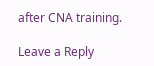after CNA training.

Leave a Reply